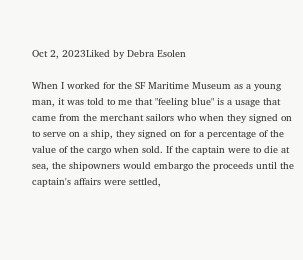Oct 2, 2023Liked by Debra Esolen

When I worked for the SF Maritime Museum as a young man, it was told to me that "feeling blue" is a usage that came from the merchant sailors who when they signed on to serve on a ship, they signed on for a percentage of the value of the cargo when sold. If the captain were to die at sea, the shipowners would embargo the proceeds until the captain's affairs were settled,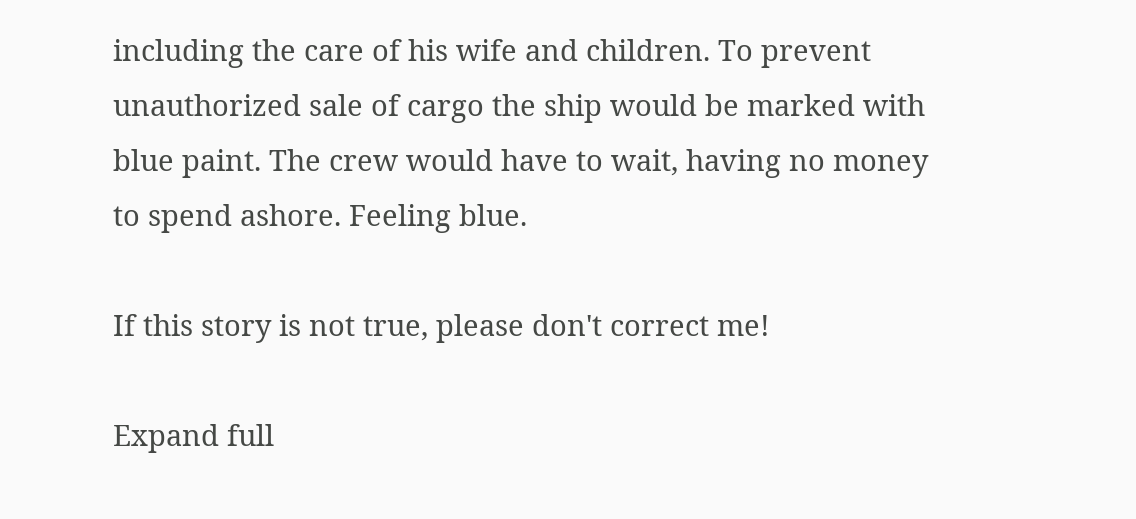including the care of his wife and children. To prevent unauthorized sale of cargo the ship would be marked with blue paint. The crew would have to wait, having no money to spend ashore. Feeling blue.

If this story is not true, please don't correct me!

Expand full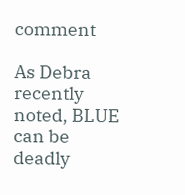comment

As Debra recently noted, BLUE can be deadly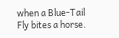when a Blue-Tail Fly bites a horse.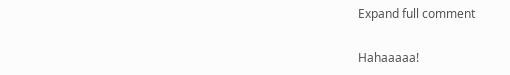Expand full comment

Hahaaaaa!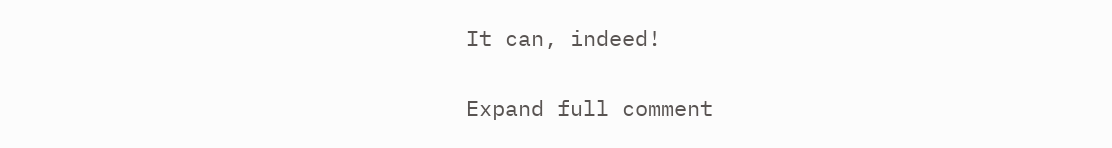It can, indeed!

Expand full comment